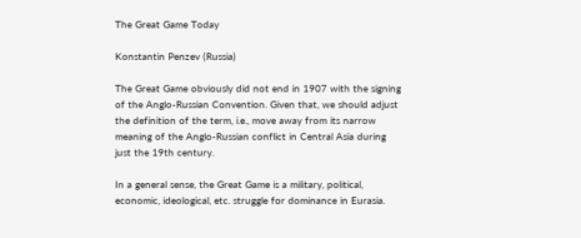The Great Game Today

Konstantin Penzev (Russia)

The Great Game obviously did not end in 1907 with the signing of the Anglo-Russian Convention. Given that, we should adjust the definition of the term, i.e., move away from its narrow meaning of the Anglo-Russian conflict in Central Asia during just the 19th century.

In a general sense, the Great Game is a military, political, economic, ideological, etc. struggle for dominance in Eurasia.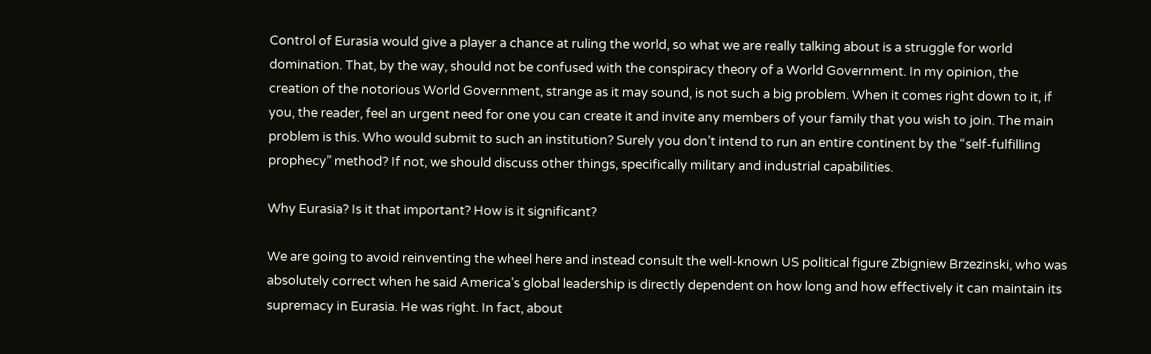Control of Eurasia would give a player a chance at ruling the world, so what we are really talking about is a struggle for world domination. That, by the way, should not be confused with the conspiracy theory of a World Government. In my opinion, the creation of the notorious World Government, strange as it may sound, is not such a big problem. When it comes right down to it, if you, the reader, feel an urgent need for one you can create it and invite any members of your family that you wish to join. The main problem is this. Who would submit to such an institution? Surely you don’t intend to run an entire continent by the “self-fulfilling prophecy” method? If not, we should discuss other things, specifically military and industrial capabilities.

Why Eurasia? Is it that important? How is it significant?

We are going to avoid reinventing the wheel here and instead consult the well-known US political figure Zbigniew Brzezinski, who was absolutely correct when he said America’s global leadership is directly dependent on how long and how effectively it can maintain its supremacy in Eurasia. He was right. In fact, about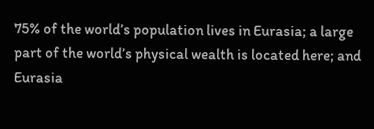75% of the world’s population lives in Eurasia; a large part of the world’s physical wealth is located here; and Eurasia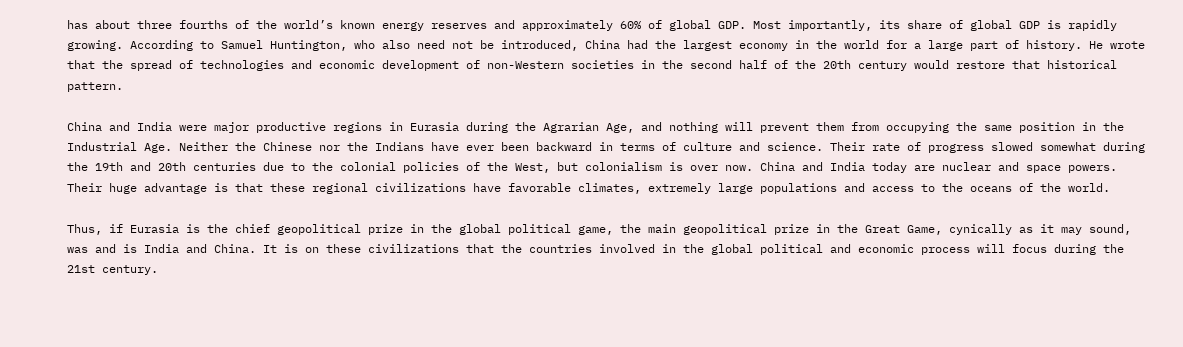has about three fourths of the world’s known energy reserves and approximately 60% of global GDP. Most importantly, its share of global GDP is rapidly growing. According to Samuel Huntington, who also need not be introduced, China had the largest economy in the world for a large part of history. He wrote that the spread of technologies and economic development of non-Western societies in the second half of the 20th century would restore that historical pattern.

China and India were major productive regions in Eurasia during the Agrarian Age, and nothing will prevent them from occupying the same position in the Industrial Age. Neither the Chinese nor the Indians have ever been backward in terms of culture and science. Their rate of progress slowed somewhat during the 19th and 20th centuries due to the colonial policies of the West, but colonialism is over now. China and India today are nuclear and space powers. Their huge advantage is that these regional civilizations have favorable climates, extremely large populations and access to the oceans of the world.

Thus, if Eurasia is the chief geopolitical prize in the global political game, the main geopolitical prize in the Great Game, cynically as it may sound, was and is India and China. It is on these civilizations that the countries involved in the global political and economic process will focus during the 21st century.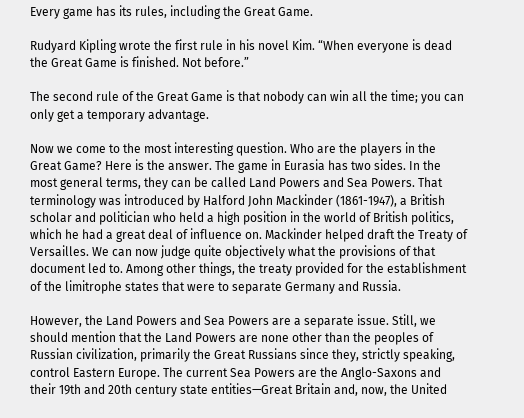Every game has its rules, including the Great Game.

Rudyard Kipling wrote the first rule in his novel Kim. “When everyone is dead the Great Game is finished. Not before.”

The second rule of the Great Game is that nobody can win all the time; you can only get a temporary advantage.

Now we come to the most interesting question. Who are the players in the Great Game? Here is the answer. The game in Eurasia has two sides. In the most general terms, they can be called Land Powers and Sea Powers. That terminology was introduced by Halford John Mackinder (1861-1947), a British scholar and politician who held a high position in the world of British politics, which he had a great deal of influence on. Mackinder helped draft the Treaty of Versailles. We can now judge quite objectively what the provisions of that document led to. Among other things, the treaty provided for the establishment of the limitrophe states that were to separate Germany and Russia.

However, the Land Powers and Sea Powers are a separate issue. Still, we should mention that the Land Powers are none other than the peoples of Russian civilization, primarily the Great Russians since they, strictly speaking, control Eastern Europe. The current Sea Powers are the Anglo-Saxons and their 19th and 20th century state entities—Great Britain and, now, the United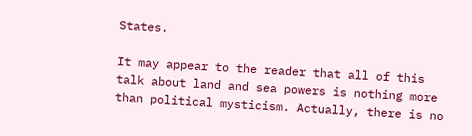States.

It may appear to the reader that all of this talk about land and sea powers is nothing more than political mysticism. Actually, there is no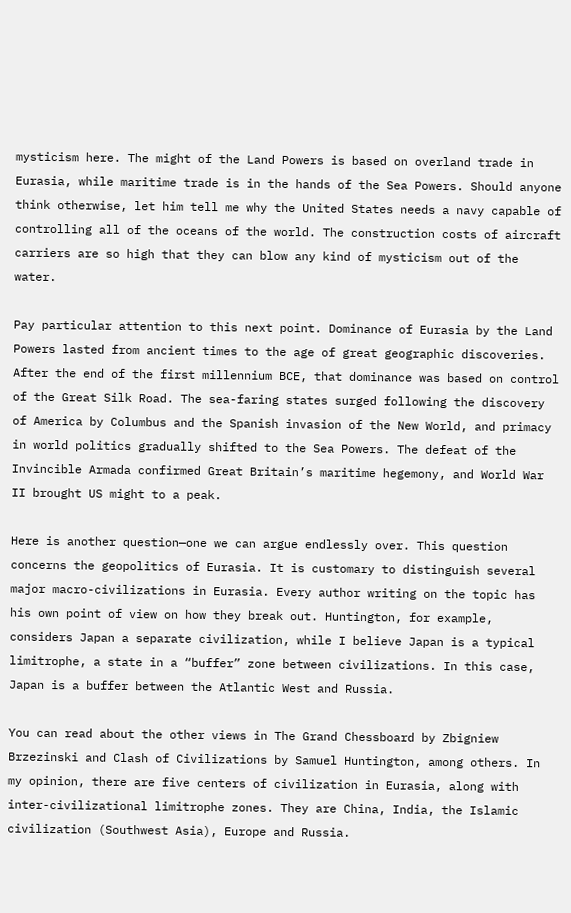mysticism here. The might of the Land Powers is based on overland trade in Eurasia, while maritime trade is in the hands of the Sea Powers. Should anyone think otherwise, let him tell me why the United States needs a navy capable of controlling all of the oceans of the world. The construction costs of aircraft carriers are so high that they can blow any kind of mysticism out of the water.

Pay particular attention to this next point. Dominance of Eurasia by the Land Powers lasted from ancient times to the age of great geographic discoveries. After the end of the first millennium BCE, that dominance was based on control of the Great Silk Road. The sea-faring states surged following the discovery of America by Columbus and the Spanish invasion of the New World, and primacy in world politics gradually shifted to the Sea Powers. The defeat of the Invincible Armada confirmed Great Britain’s maritime hegemony, and World War II brought US might to a peak.

Here is another question—one we can argue endlessly over. This question concerns the geopolitics of Eurasia. It is customary to distinguish several major macro-civilizations in Eurasia. Every author writing on the topic has his own point of view on how they break out. Huntington, for example, considers Japan a separate civilization, while I believe Japan is a typical limitrophe, a state in a “buffer” zone between civilizations. In this case, Japan is a buffer between the Atlantic West and Russia.

You can read about the other views in The Grand Chessboard by Zbigniew Brzezinski and Clash of Civilizations by Samuel Huntington, among others. In my opinion, there are five centers of civilization in Eurasia, along with inter-civilizational limitrophe zones. They are China, India, the Islamic civilization (Southwest Asia), Europe and Russia.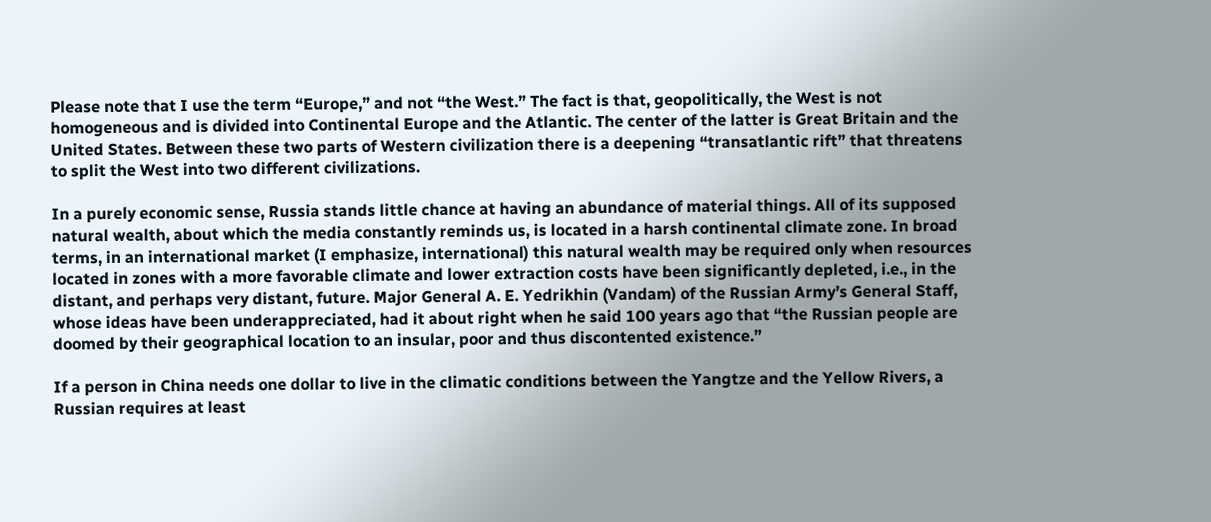Please note that I use the term “Europe,” and not “the West.” The fact is that, geopolitically, the West is not homogeneous and is divided into Continental Europe and the Atlantic. The center of the latter is Great Britain and the United States. Between these two parts of Western civilization there is a deepening “transatlantic rift” that threatens to split the West into two different civilizations.

In a purely economic sense, Russia stands little chance at having an abundance of material things. All of its supposed natural wealth, about which the media constantly reminds us, is located in a harsh continental climate zone. In broad terms, in an international market (I emphasize, international) this natural wealth may be required only when resources located in zones with a more favorable climate and lower extraction costs have been significantly depleted, i.e., in the distant, and perhaps very distant, future. Major General A. E. Yedrikhin (Vandam) of the Russian Army’s General Staff, whose ideas have been underappreciated, had it about right when he said 100 years ago that “the Russian people are doomed by their geographical location to an insular, poor and thus discontented existence.”

If a person in China needs one dollar to live in the climatic conditions between the Yangtze and the Yellow Rivers, a Russian requires at least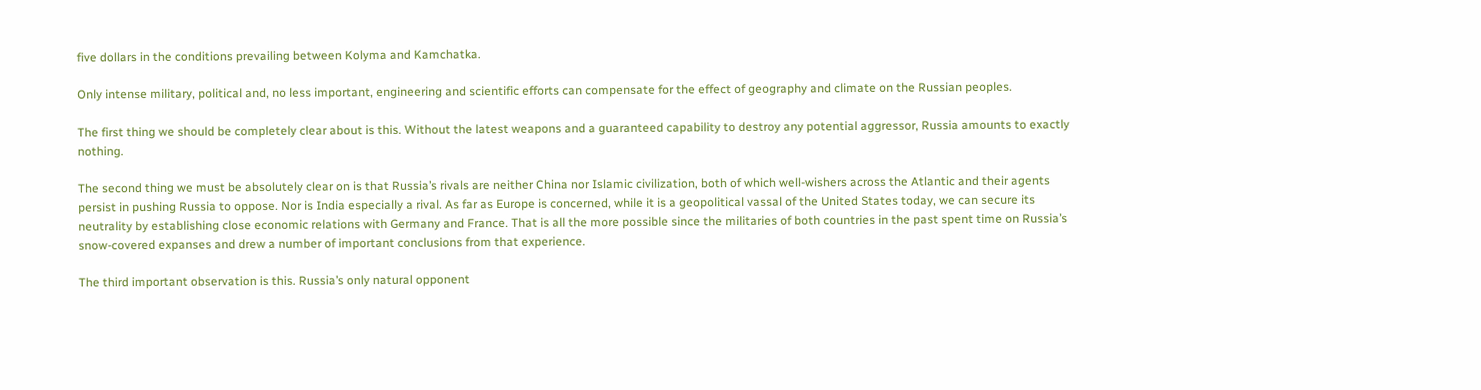five dollars in the conditions prevailing between Kolyma and Kamchatka.

Only intense military, political and, no less important, engineering and scientific efforts can compensate for the effect of geography and climate on the Russian peoples.

The first thing we should be completely clear about is this. Without the latest weapons and a guaranteed capability to destroy any potential aggressor, Russia amounts to exactly nothing.

The second thing we must be absolutely clear on is that Russia’s rivals are neither China nor Islamic civilization, both of which well-wishers across the Atlantic and their agents persist in pushing Russia to oppose. Nor is India especially a rival. As far as Europe is concerned, while it is a geopolitical vassal of the United States today, we can secure its neutrality by establishing close economic relations with Germany and France. That is all the more possible since the militaries of both countries in the past spent time on Russia’s snow-covered expanses and drew a number of important conclusions from that experience.

The third important observation is this. Russia’s only natural opponent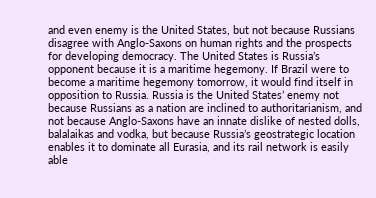and even enemy is the United States, but not because Russians disagree with Anglo-Saxons on human rights and the prospects for developing democracy. The United States is Russia’s opponent because it is a maritime hegemony. If Brazil were to become a maritime hegemony tomorrow, it would find itself in opposition to Russia. Russia is the United States’ enemy not because Russians as a nation are inclined to authoritarianism, and not because Anglo-Saxons have an innate dislike of nested dolls, balalaikas and vodka, but because Russia’s geostrategic location enables it to dominate all Eurasia, and its rail network is easily able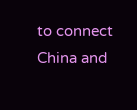to connect China and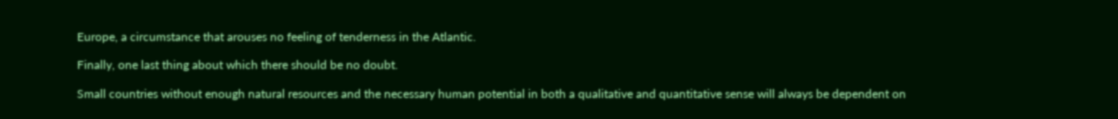Europe, a circumstance that arouses no feeling of tenderness in the Atlantic.

Finally, one last thing about which there should be no doubt.

Small countries without enough natural resources and the necessary human potential in both a qualitative and quantitative sense will always be dependent on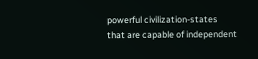powerful civilization-states that are capable of independent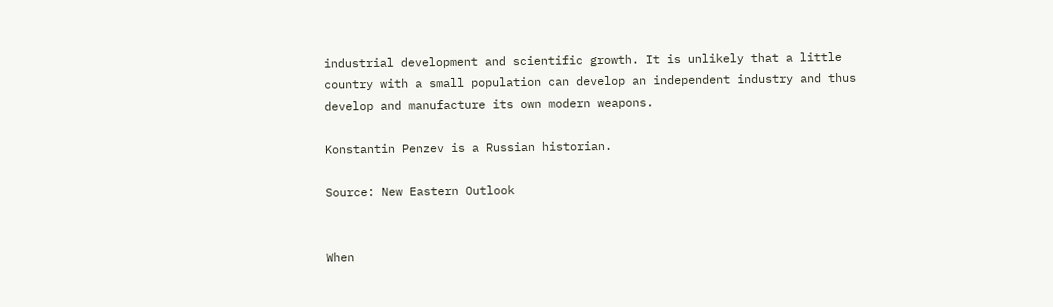industrial development and scientific growth. It is unlikely that a little country with a small population can develop an independent industry and thus develop and manufacture its own modern weapons.

Konstantin Penzev is a Russian historian.

Source: New Eastern Outlook


When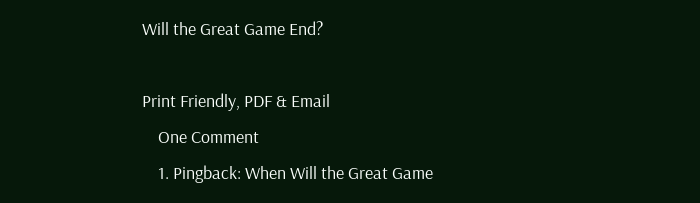Will the Great Game End?

Print Friendly, PDF & Email
    One Comment
    1. Pingback: When Will the Great Game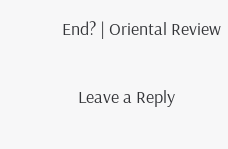End? | Oriental Review

    Leave a Reply